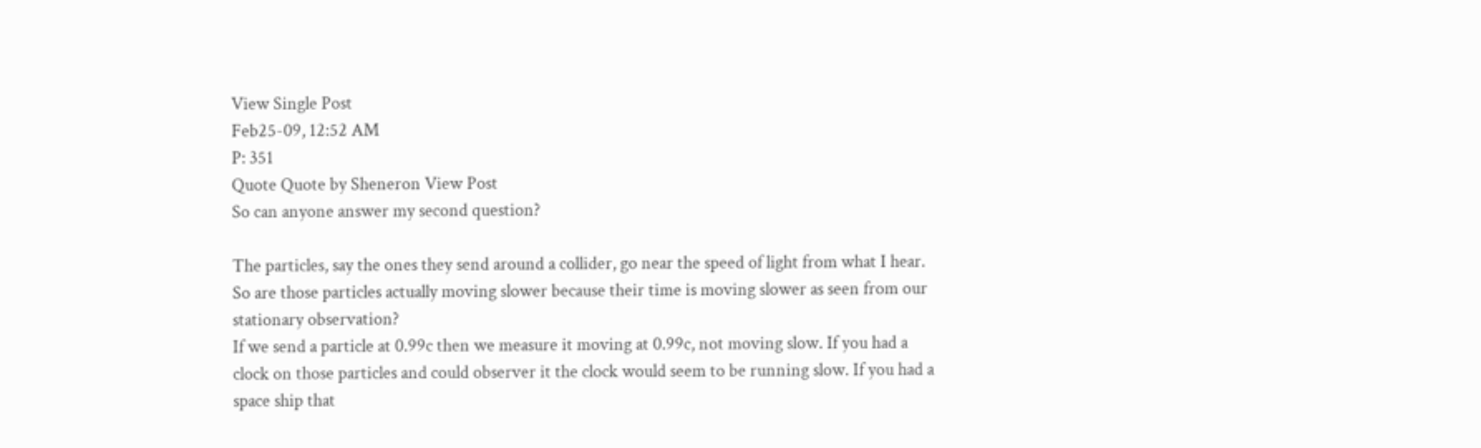View Single Post
Feb25-09, 12:52 AM
P: 351
Quote Quote by Sheneron View Post
So can anyone answer my second question?

The particles, say the ones they send around a collider, go near the speed of light from what I hear. So are those particles actually moving slower because their time is moving slower as seen from our stationary observation?
If we send a particle at 0.99c then we measure it moving at 0.99c, not moving slow. If you had a clock on those particles and could observer it the clock would seem to be running slow. If you had a space ship that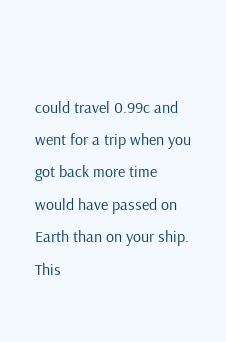could travel 0.99c and went for a trip when you got back more time would have passed on Earth than on your ship. This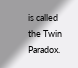is called the Twin Paradox.